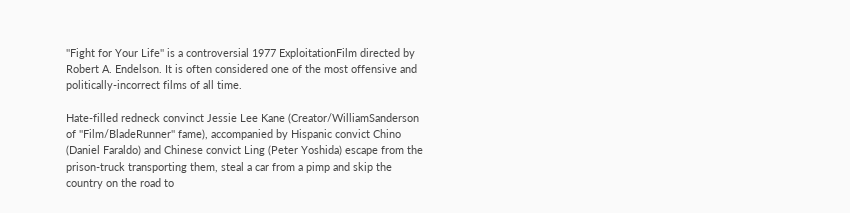''Fight for Your Life'' is a controversial 1977 ExploitationFilm directed by Robert A. Endelson. It is often considered one of the most offensive and politically-incorrect films of all time.

Hate-filled redneck convinct Jessie Lee Kane (Creator/WilliamSanderson of ''Film/BladeRunner'' fame), accompanied by Hispanic convict Chino (Daniel Faraldo) and Chinese convict Ling (Peter Yoshida) escape from the prison-truck transporting them, steal a car from a pimp and skip the country on the road to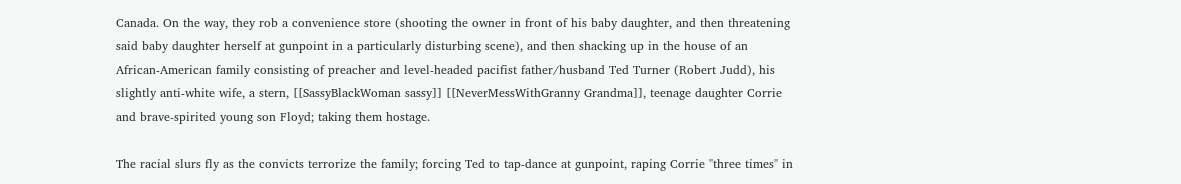Canada. On the way, they rob a convenience store (shooting the owner in front of his baby daughter, and then threatening said baby daughter herself at gunpoint in a particularly disturbing scene), and then shacking up in the house of an African-American family consisting of preacher and level-headed pacifist father/husband Ted Turner (Robert Judd), his slightly anti-white wife, a stern, [[SassyBlackWoman sassy]] [[NeverMessWithGranny Grandma]], teenage daughter Corrie and brave-spirited young son Floyd; taking them hostage.

The racial slurs fly as the convicts terrorize the family; forcing Ted to tap-dance at gunpoint, raping Corrie ''three times'' in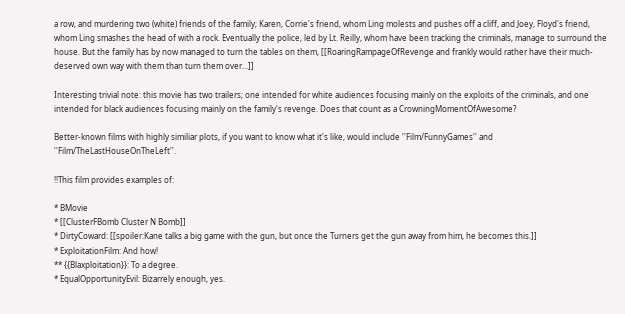a row, and murdering two (white) friends of the family; Karen, Corrie's friend, whom Ling molests and pushes off a cliff, and Joey, Floyd's friend, whom Ling smashes the head of with a rock. Eventually the police, led by Lt. Reilly, whom have been tracking the criminals, manage to surround the house. But the family has by now managed to turn the tables on them, [[RoaringRampageOfRevenge and frankly would rather have their much-deserved own way with them than turn them over...]]

Interesting trivial note: this movie has two trailers; one intended for white audiences focusing mainly on the exploits of the criminals, and one intended for black audiences focusing mainly on the family's revenge. Does that count as a CrowningMomentOfAwesome?

Better-known films with highly similiar plots, if you want to know what it's like, would include ''Film/FunnyGames'' and ''Film/TheLastHouseOnTheLeft''.

!!This film provides examples of:

* BMovie
* [[ClusterFBomb Cluster N Bomb]]
* DirtyCoward: [[spoiler:Kane talks a big game with the gun, but once the Turners get the gun away from him, he becomes this.]]
* ExploitationFilm: And how!
** {{Blaxploitation}}: To a degree.
* EqualOpportunityEvil: Bizarrely enough, yes.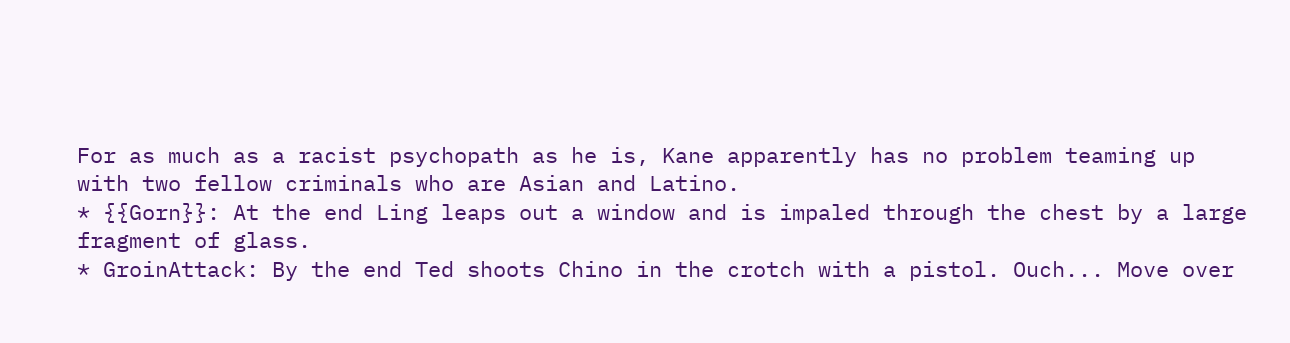For as much as a racist psychopath as he is, Kane apparently has no problem teaming up with two fellow criminals who are Asian and Latino.
* {{Gorn}}: At the end Ling leaps out a window and is impaled through the chest by a large fragment of glass.
* GroinAttack: By the end Ted shoots Chino in the crotch with a pistol. Ouch... Move over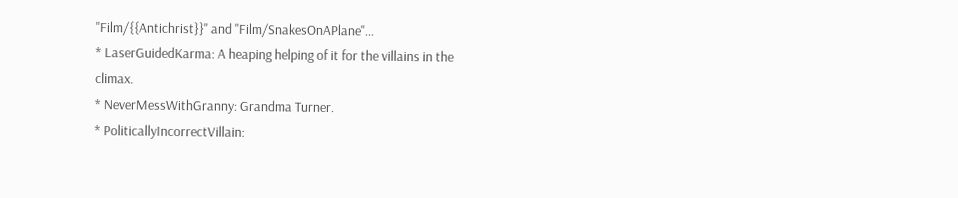''Film/{{Antichrist}}'' and ''Film/SnakesOnAPlane''...
* LaserGuidedKarma: A heaping helping of it for the villains in the climax.
* NeverMessWithGranny: Grandma Turner.
* PoliticallyIncorrectVillain: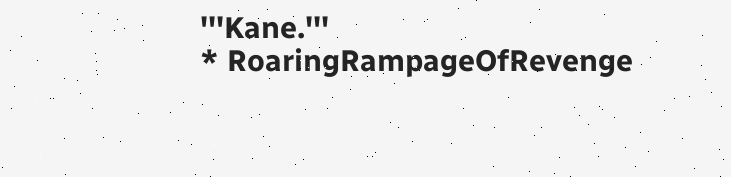'''Kane.'''
* RoaringRampageOfRevenge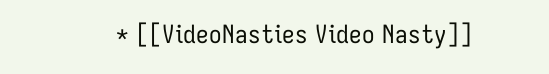* [[VideoNasties Video Nasty]]